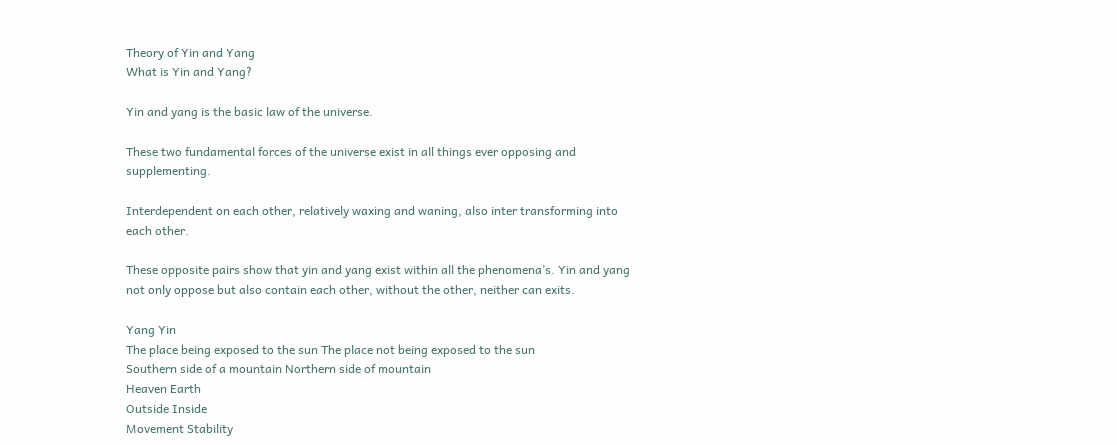Theory of Yin and Yang
What is Yin and Yang?

Yin and yang is the basic law of the universe.

These two fundamental forces of the universe exist in all things ever opposing and supplementing.

Interdependent on each other, relatively waxing and waning, also inter transforming into each other.

These opposite pairs show that yin and yang exist within all the phenomena’s. Yin and yang not only oppose but also contain each other, without the other, neither can exits.

Yang Yin
The place being exposed to the sun The place not being exposed to the sun
Southern side of a mountain Northern side of mountain
Heaven Earth
Outside Inside
Movement Stability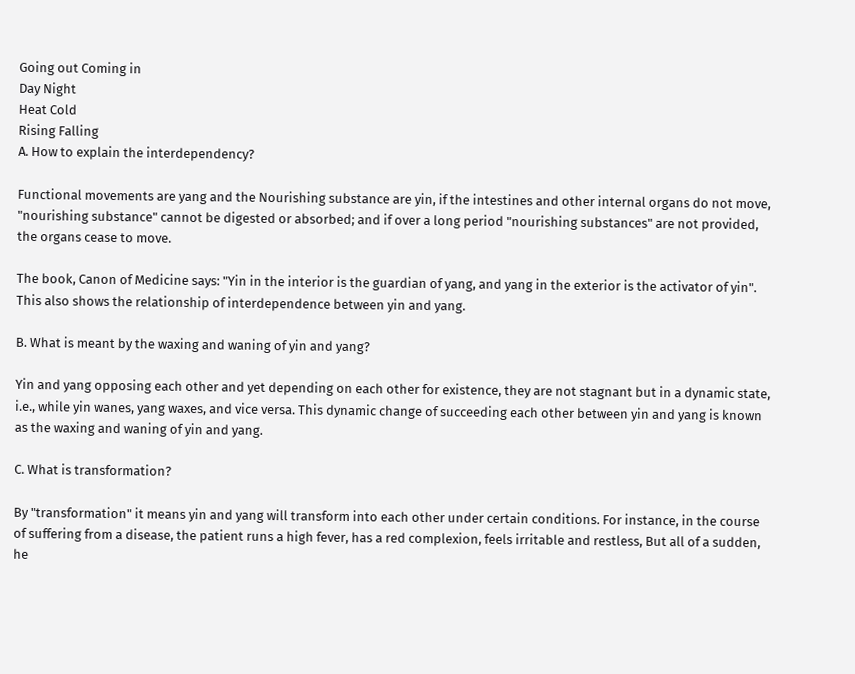Going out Coming in
Day Night
Heat Cold
Rising Falling
A. How to explain the interdependency?

Functional movements are yang and the Nourishing substance are yin, if the intestines and other internal organs do not move, "nourishing substance" cannot be digested or absorbed; and if over a long period "nourishing substances" are not provided, the organs cease to move.

The book, Canon of Medicine says: "Yin in the interior is the guardian of yang, and yang in the exterior is the activator of yin". This also shows the relationship of interdependence between yin and yang.

B. What is meant by the waxing and waning of yin and yang?

Yin and yang opposing each other and yet depending on each other for existence, they are not stagnant but in a dynamic state, i.e., while yin wanes, yang waxes, and vice versa. This dynamic change of succeeding each other between yin and yang is known as the waxing and waning of yin and yang.

C. What is transformation?

By "transformation" it means yin and yang will transform into each other under certain conditions. For instance, in the course of suffering from a disease, the patient runs a high fever, has a red complexion, feels irritable and restless, But all of a sudden, he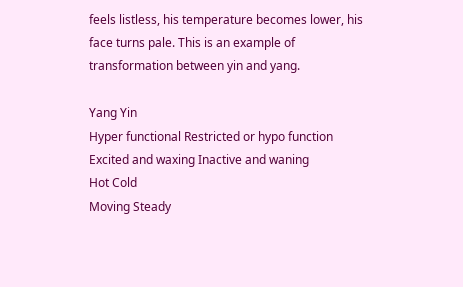feels listless, his temperature becomes lower, his face turns pale. This is an example of transformation between yin and yang.

Yang Yin
Hyper functional Restricted or hypo function
Excited and waxing Inactive and waning
Hot Cold
Moving Steady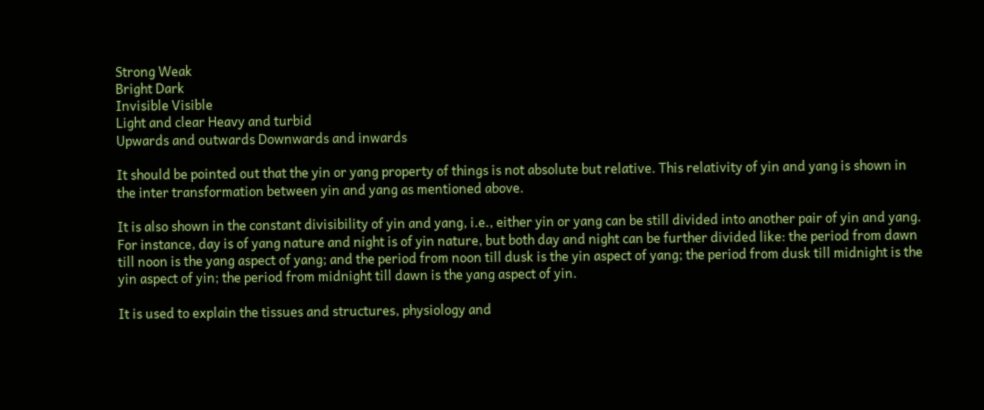Strong Weak
Bright Dark
Invisible Visible
Light and clear Heavy and turbid
Upwards and outwards Downwards and inwards

It should be pointed out that the yin or yang property of things is not absolute but relative. This relativity of yin and yang is shown in the inter transformation between yin and yang as mentioned above.

It is also shown in the constant divisibility of yin and yang, i.e., either yin or yang can be still divided into another pair of yin and yang. For instance, day is of yang nature and night is of yin nature, but both day and night can be further divided like: the period from dawn till noon is the yang aspect of yang; and the period from noon till dusk is the yin aspect of yang; the period from dusk till midnight is the yin aspect of yin; the period from midnight till dawn is the yang aspect of yin.

It is used to explain the tissues and structures, physiology and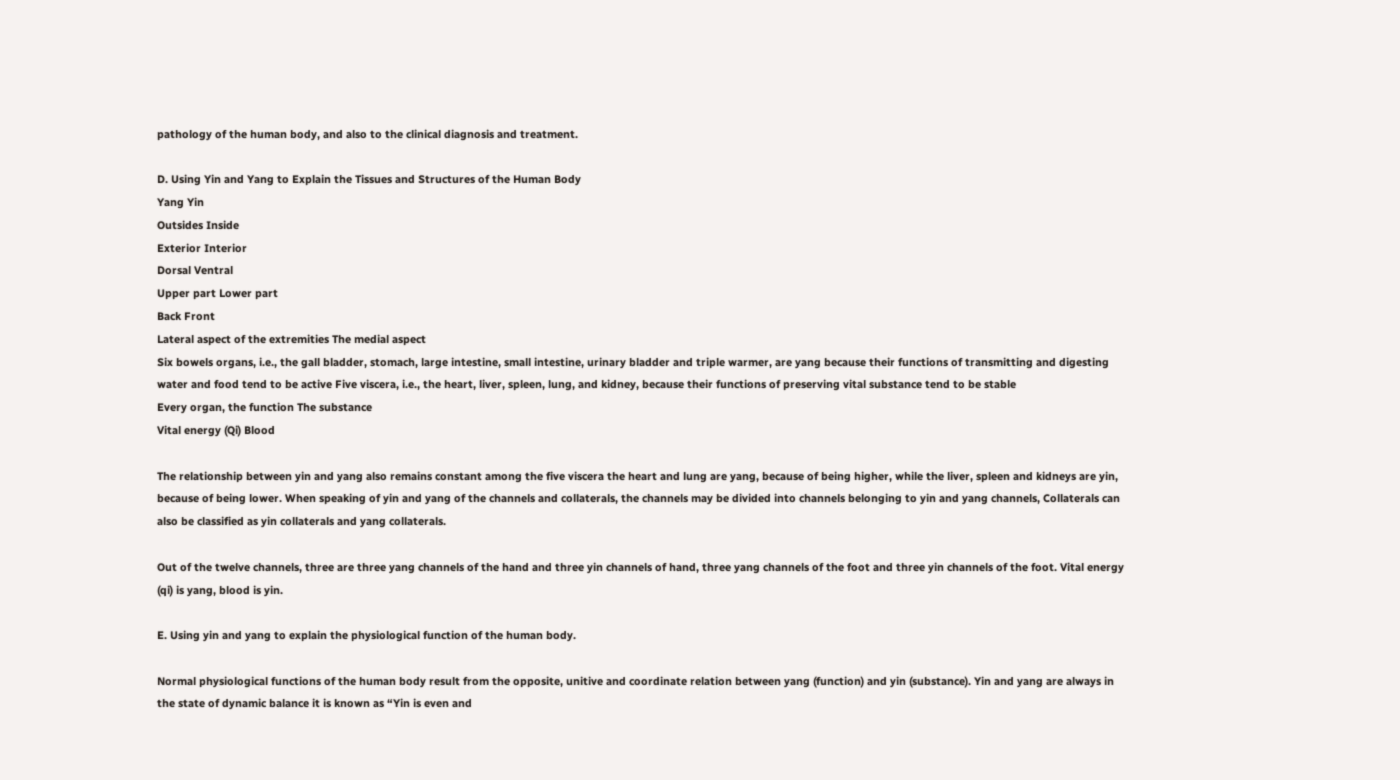pathology of the human body, and also to the clinical diagnosis and treatment.

D. Using Yin and Yang to Explain the Tissues and Structures of the Human Body
Yang Yin
Outsides Inside
Exterior Interior
Dorsal Ventral
Upper part Lower part
Back Front
Lateral aspect of the extremities The medial aspect
Six bowels organs, i.e., the gall bladder, stomach, large intestine, small intestine, urinary bladder and triple warmer, are yang because their functions of transmitting and digesting water and food tend to be active Five viscera, i.e., the heart, liver, spleen, lung, and kidney, because their functions of preserving vital substance tend to be stable
Every organ, the function The substance
Vital energy (Qi) Blood

The relationship between yin and yang also remains constant among the five viscera the heart and lung are yang, because of being higher, while the liver, spleen and kidneys are yin, because of being lower. When speaking of yin and yang of the channels and collaterals, the channels may be divided into channels belonging to yin and yang channels, Collaterals can also be classified as yin collaterals and yang collaterals.

Out of the twelve channels, three are three yang channels of the hand and three yin channels of hand, three yang channels of the foot and three yin channels of the foot. Vital energy (qi) is yang, blood is yin.

E. Using yin and yang to explain the physiological function of the human body.

Normal physiological functions of the human body result from the opposite, unitive and coordinate relation between yang (function) and yin (substance). Yin and yang are always in the state of dynamic balance it is known as “Yin is even and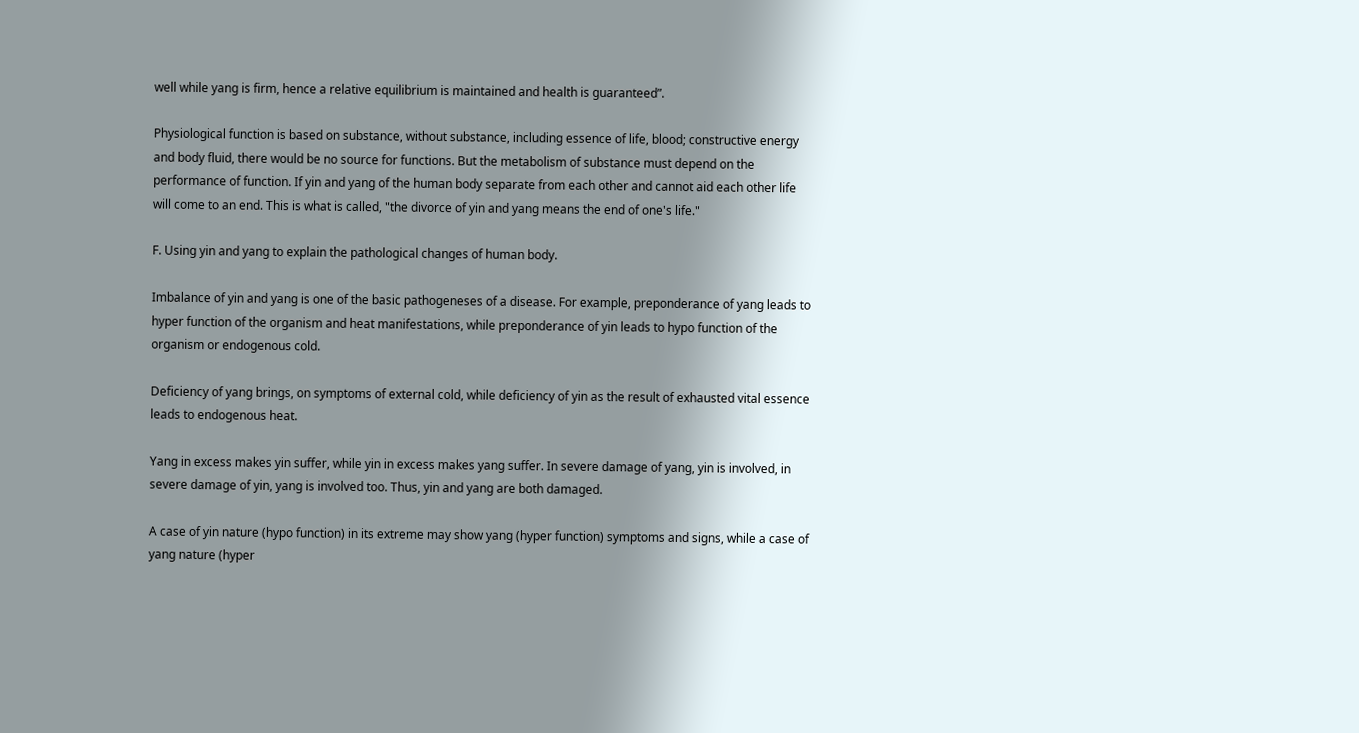well while yang is firm, hence a relative equilibrium is maintained and health is guaranteed”.

Physiological function is based on substance, without substance, including essence of life, blood; constructive energy and body fluid, there would be no source for functions. But the metabolism of substance must depend on the performance of function. If yin and yang of the human body separate from each other and cannot aid each other life will come to an end. This is what is called, "the divorce of yin and yang means the end of one's life."

F. Using yin and yang to explain the pathological changes of human body.

Imbalance of yin and yang is one of the basic pathogeneses of a disease. For example, preponderance of yang leads to hyper function of the organism and heat manifestations, while preponderance of yin leads to hypo function of the organism or endogenous cold.

Deficiency of yang brings, on symptoms of external cold, while deficiency of yin as the result of exhausted vital essence leads to endogenous heat.

Yang in excess makes yin suffer, while yin in excess makes yang suffer. In severe damage of yang, yin is involved, in severe damage of yin, yang is involved too. Thus, yin and yang are both damaged.

A case of yin nature (hypo function) in its extreme may show yang (hyper function) symptoms and signs, while a case of yang nature (hyper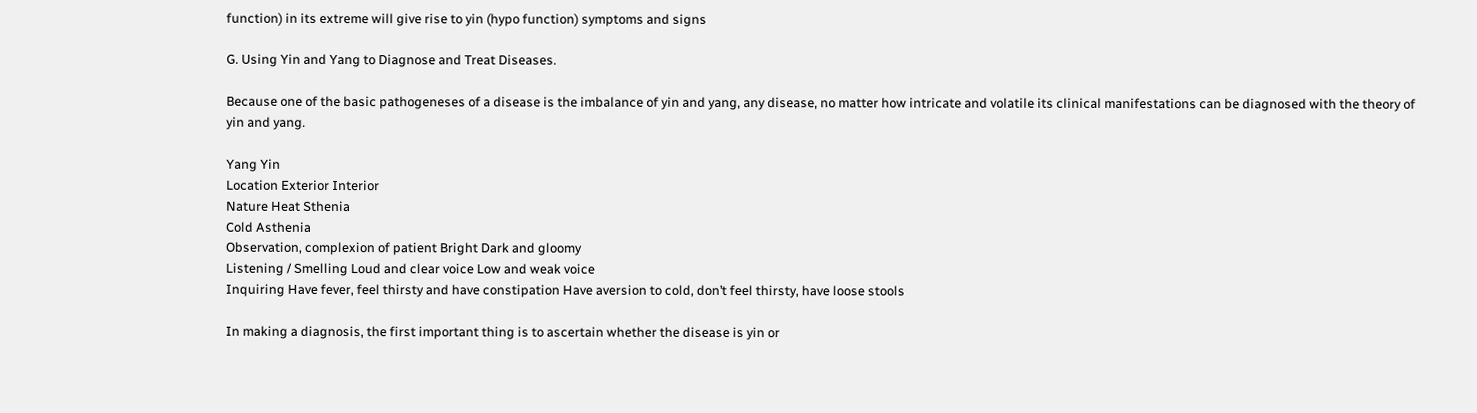function) in its extreme will give rise to yin (hypo function) symptoms and signs

G. Using Yin and Yang to Diagnose and Treat Diseases.

Because one of the basic pathogeneses of a disease is the imbalance of yin and yang, any disease, no matter how intricate and volatile its clinical manifestations can be diagnosed with the theory of yin and yang.

Yang Yin
Location Exterior Interior
Nature Heat Sthenia
Cold Asthenia
Observation, complexion of patient Bright Dark and gloomy
Listening / Smelling Loud and clear voice Low and weak voice
Inquiring Have fever, feel thirsty and have constipation Have aversion to cold, don’t feel thirsty, have loose stools

In making a diagnosis, the first important thing is to ascertain whether the disease is yin or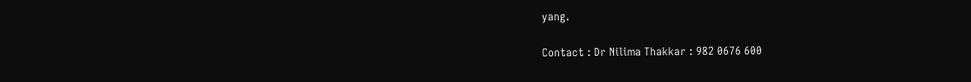yang.

Contact : Dr Nilima Thakkar : 982 0676 600